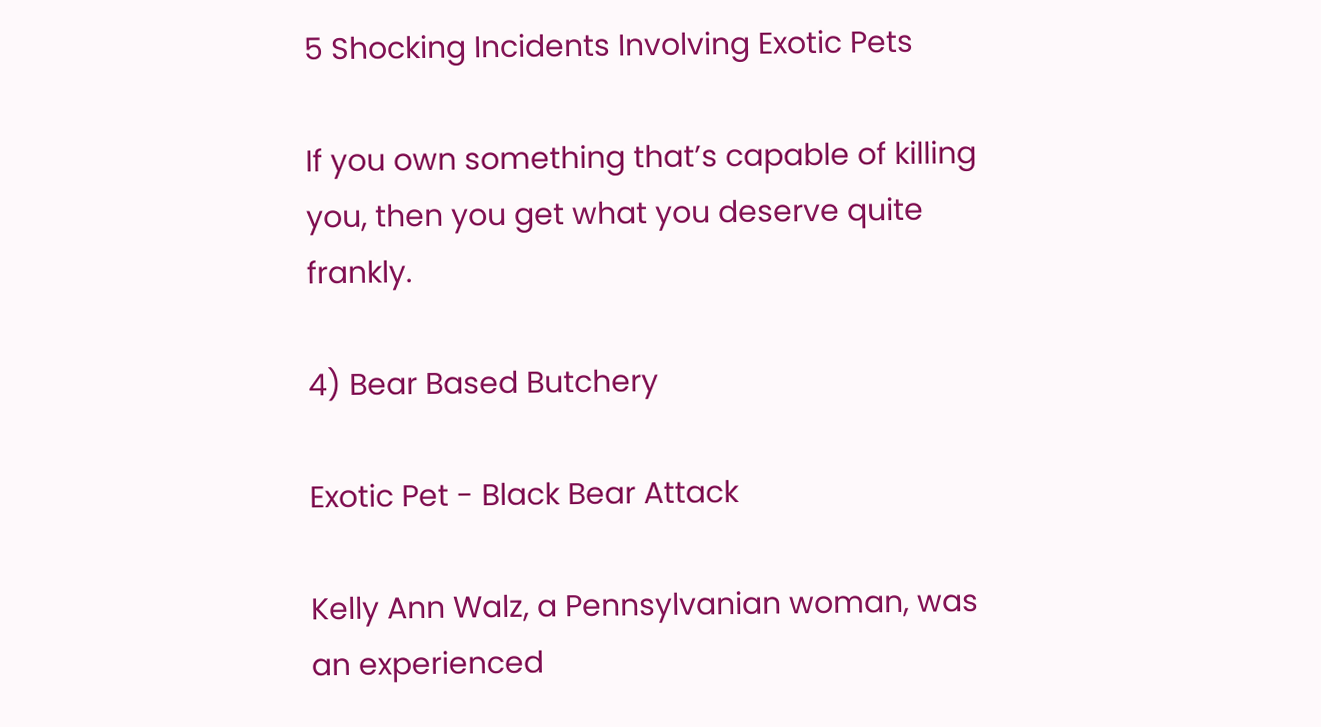5 Shocking Incidents Involving Exotic Pets

If you own something that’s capable of killing you, then you get what you deserve quite frankly.

4) Bear Based Butchery

Exotic Pet - Black Bear Attack

Kelly Ann Walz, a Pennsylvanian woman, was an experienced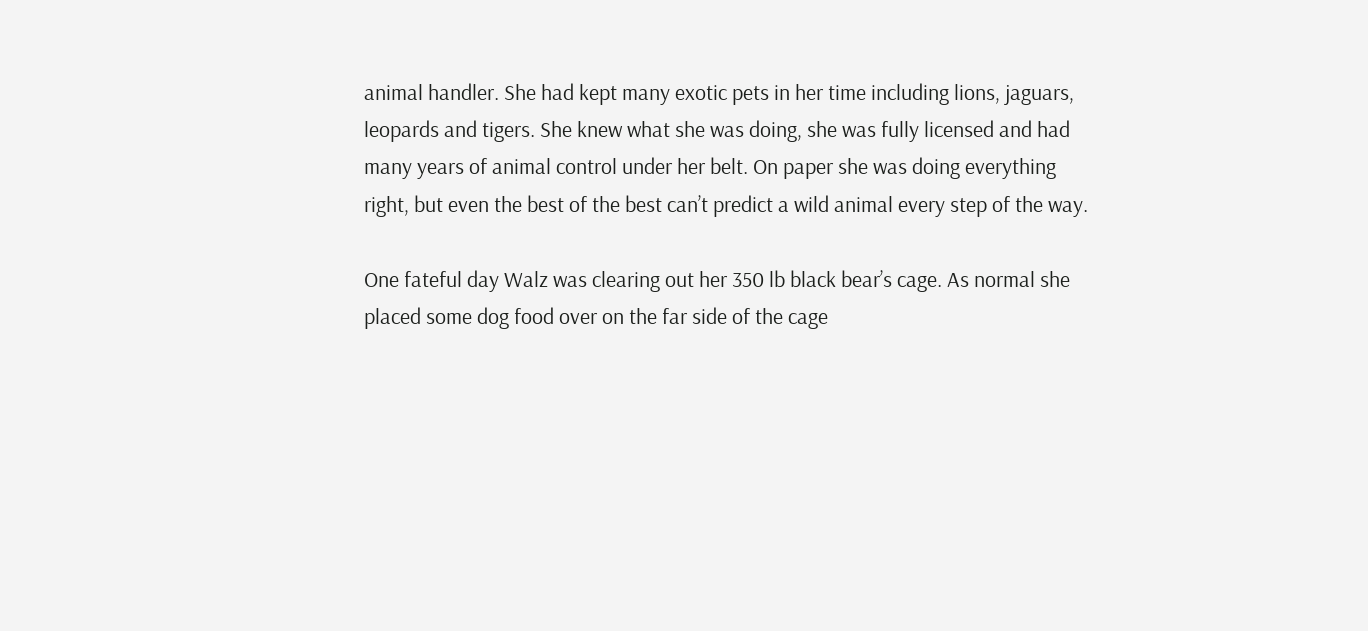animal handler. She had kept many exotic pets in her time including lions, jaguars, leopards and tigers. She knew what she was doing, she was fully licensed and had many years of animal control under her belt. On paper she was doing everything right, but even the best of the best can’t predict a wild animal every step of the way.

One fateful day Walz was clearing out her 350 lb black bear’s cage. As normal she placed some dog food over on the far side of the cage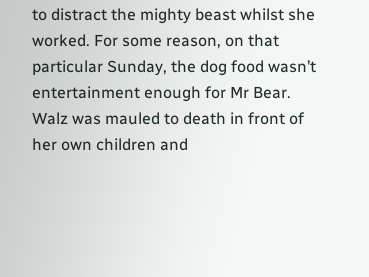to distract the mighty beast whilst she worked. For some reason, on that particular Sunday, the dog food wasn’t entertainment enough for Mr Bear. Walz was mauled to death in front of her own children and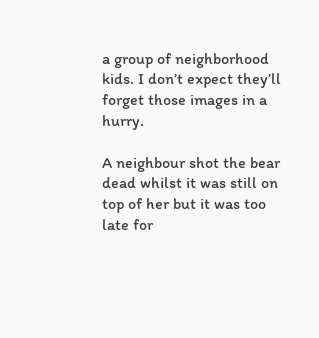a group of neighborhood kids. I don’t expect they’ll forget those images in a hurry.

A neighbour shot the bear dead whilst it was still on top of her but it was too late for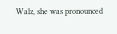Walz, she was pronounced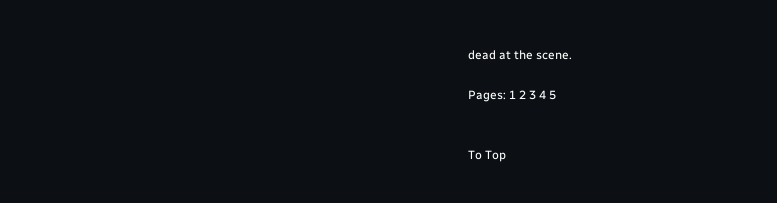dead at the scene.

Pages: 1 2 3 4 5


To Top